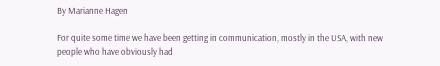By Marianne Hagen

For quite some time we have been getting in communication, mostly in the USA, with new people who have obviously had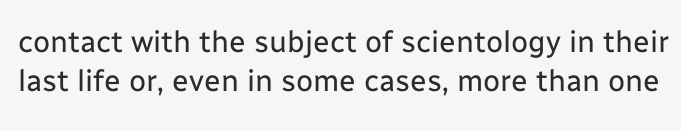contact with the subject of scientology in their last life or, even in some cases, more than one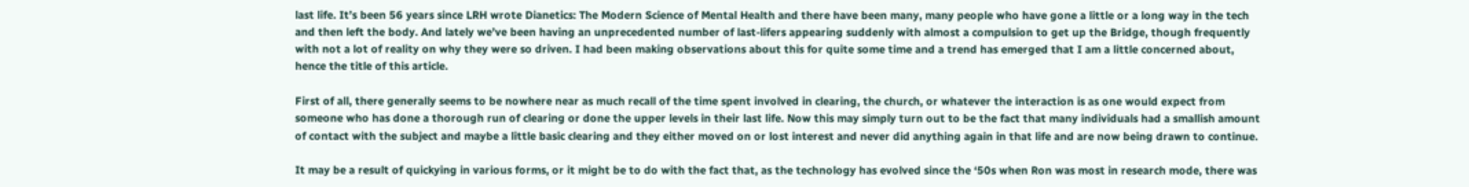last life. It’s been 56 years since LRH wrote Dianetics: The Modern Science of Mental Health and there have been many, many people who have gone a little or a long way in the tech and then left the body. And lately we’ve been having an unprecedented number of last-lifers appearing suddenly with almost a compulsion to get up the Bridge, though frequently with not a lot of reality on why they were so driven. I had been making observations about this for quite some time and a trend has emerged that I am a little concerned about, hence the title of this article.

First of all, there generally seems to be nowhere near as much recall of the time spent involved in clearing, the church, or whatever the interaction is as one would expect from someone who has done a thorough run of clearing or done the upper levels in their last life. Now this may simply turn out to be the fact that many individuals had a smallish amount of contact with the subject and maybe a little basic clearing and they either moved on or lost interest and never did anything again in that life and are now being drawn to continue.

It may be a result of quickying in various forms, or it might be to do with the fact that, as the technology has evolved since the ‘50s when Ron was most in research mode, there was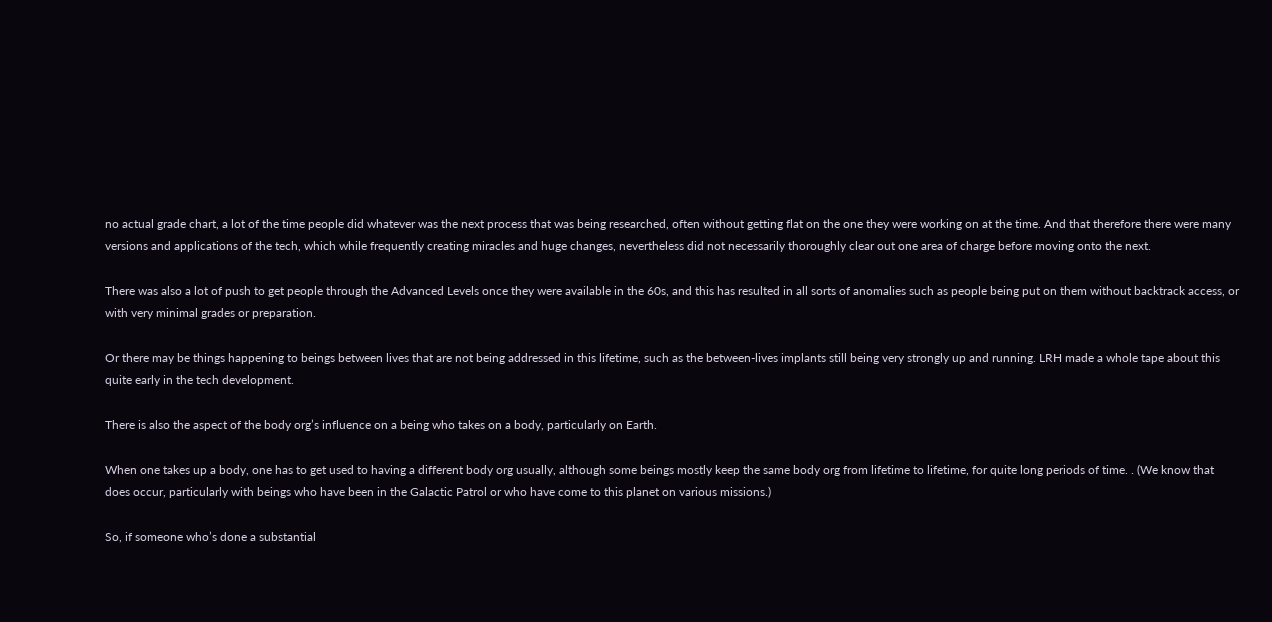no actual grade chart, a lot of the time people did whatever was the next process that was being researched, often without getting flat on the one they were working on at the time. And that therefore there were many versions and applications of the tech, which while frequently creating miracles and huge changes, nevertheless did not necessarily thoroughly clear out one area of charge before moving onto the next.

There was also a lot of push to get people through the Advanced Levels once they were available in the 60s, and this has resulted in all sorts of anomalies such as people being put on them without backtrack access, or with very minimal grades or preparation.

Or there may be things happening to beings between lives that are not being addressed in this lifetime, such as the between-lives implants still being very strongly up and running. LRH made a whole tape about this quite early in the tech development.

There is also the aspect of the body org’s influence on a being who takes on a body, particularly on Earth.

When one takes up a body, one has to get used to having a different body org usually, although some beings mostly keep the same body org from lifetime to lifetime, for quite long periods of time. . (We know that does occur, particularly with beings who have been in the Galactic Patrol or who have come to this planet on various missions.)

So, if someone who’s done a substantial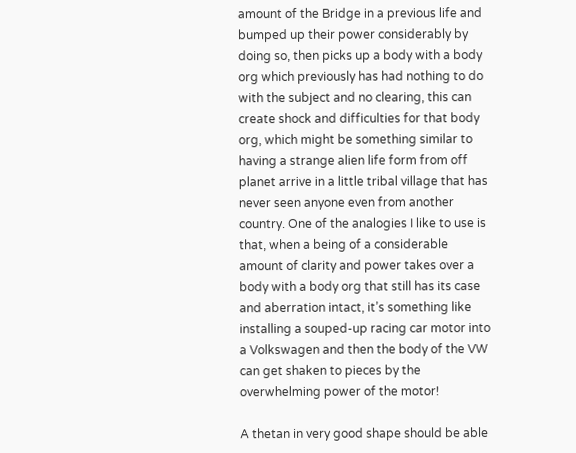amount of the Bridge in a previous life and bumped up their power considerably by doing so, then picks up a body with a body org which previously has had nothing to do with the subject and no clearing, this can create shock and difficulties for that body org, which might be something similar to having a strange alien life form from off planet arrive in a little tribal village that has never seen anyone even from another country. One of the analogies I like to use is that, when a being of a considerable amount of clarity and power takes over a body with a body org that still has its case and aberration intact, it’s something like installing a souped-up racing car motor into a Volkswagen and then the body of the VW can get shaken to pieces by the overwhelming power of the motor!

A thetan in very good shape should be able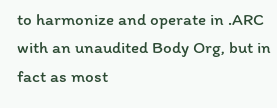to harmonize and operate in .ARC with an unaudited Body Org, but in fact as most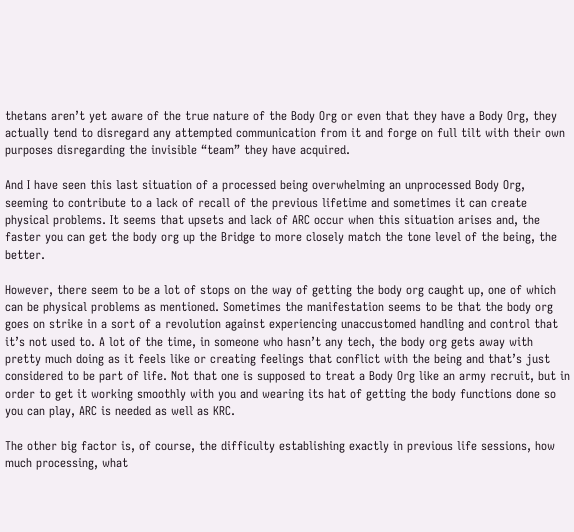thetans aren’t yet aware of the true nature of the Body Org or even that they have a Body Org, they actually tend to disregard any attempted communication from it and forge on full tilt with their own purposes disregarding the invisible “team” they have acquired.

And I have seen this last situation of a processed being overwhelming an unprocessed Body Org, seeming to contribute to a lack of recall of the previous lifetime and sometimes it can create physical problems. It seems that upsets and lack of ARC occur when this situation arises and, the faster you can get the body org up the Bridge to more closely match the tone level of the being, the better.

However, there seem to be a lot of stops on the way of getting the body org caught up, one of which can be physical problems as mentioned. Sometimes the manifestation seems to be that the body org goes on strike in a sort of a revolution against experiencing unaccustomed handling and control that it’s not used to. A lot of the time, in someone who hasn’t any tech, the body org gets away with pretty much doing as it feels like or creating feelings that conflict with the being and that’s just considered to be part of life. Not that one is supposed to treat a Body Org like an army recruit, but in order to get it working smoothly with you and wearing its hat of getting the body functions done so you can play, ARC is needed as well as KRC.

The other big factor is, of course, the difficulty establishing exactly in previous life sessions, how much processing, what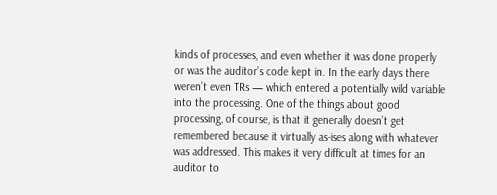kinds of processes, and even whether it was done properly or was the auditor’s code kept in. In the early days there weren’t even TRs — which entered a potentially wild variable into the processing. One of the things about good processing, of course, is that it generally doesn’t get remembered because it virtually as-ises along with whatever was addressed. This makes it very difficult at times for an auditor to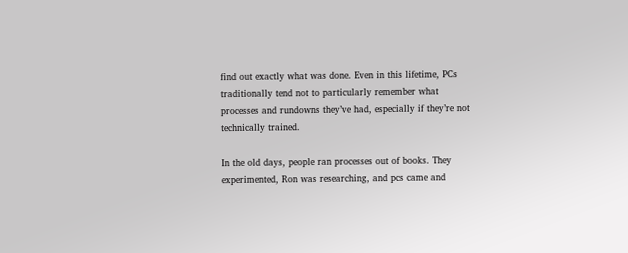find out exactly what was done. Even in this lifetime, PCs traditionally tend not to particularly remember what processes and rundowns they’ve had, especially if they’re not technically trained.

In the old days, people ran processes out of books. They experimented, Ron was researching, and pcs came and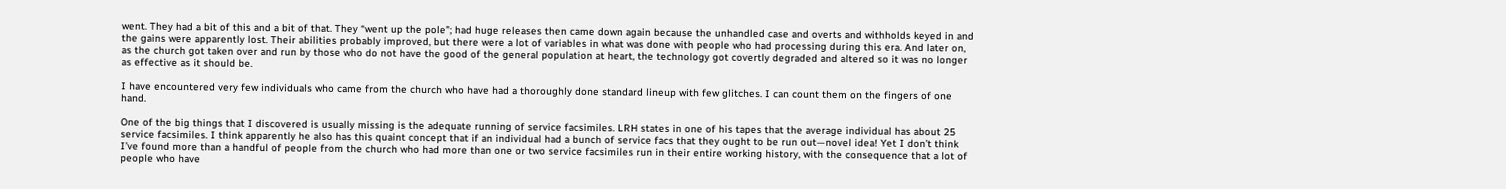went. They had a bit of this and a bit of that. They “went up the pole”; had huge releases then came down again because the unhandled case and overts and withholds keyed in and the gains were apparently lost. Their abilities probably improved, but there were a lot of variables in what was done with people who had processing during this era. And later on, as the church got taken over and run by those who do not have the good of the general population at heart, the technology got covertly degraded and altered so it was no longer as effective as it should be.

I have encountered very few individuals who came from the church who have had a thoroughly done standard lineup with few glitches. I can count them on the fingers of one hand.

One of the big things that I discovered is usually missing is the adequate running of service facsimiles. LRH states in one of his tapes that the average individual has about 25 service facsimiles. I think apparently he also has this quaint concept that if an individual had a bunch of service facs that they ought to be run out—novel idea! Yet I don’t think I’ve found more than a handful of people from the church who had more than one or two service facsimiles run in their entire working history, with the consequence that a lot of people who have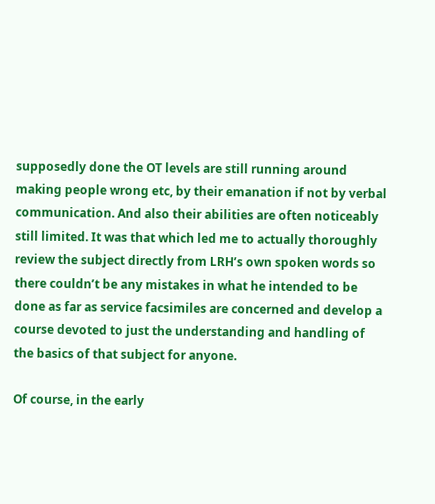supposedly done the OT levels are still running around making people wrong etc, by their emanation if not by verbal communication. And also their abilities are often noticeably still limited. It was that which led me to actually thoroughly review the subject directly from LRH’s own spoken words so there couldn’t be any mistakes in what he intended to be done as far as service facsimiles are concerned and develop a course devoted to just the understanding and handling of the basics of that subject for anyone.

Of course, in the early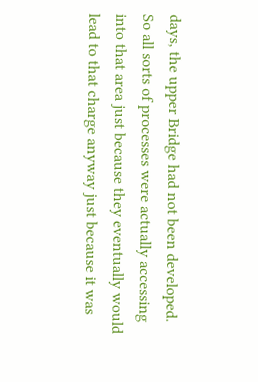days, the upper Bridge had not been developed. So all sorts of processes were actually accessing into that area just because they eventually would lead to that charge anyway just because it was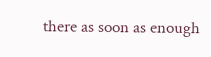there as soon as enough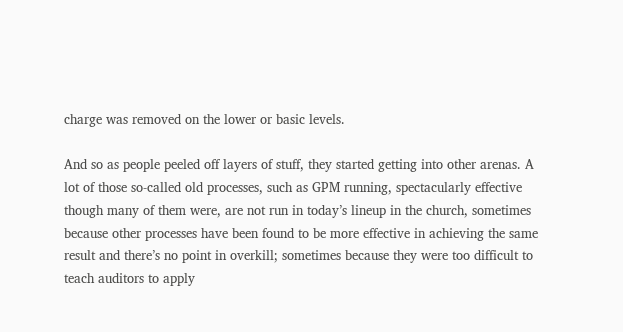charge was removed on the lower or basic levels.

And so as people peeled off layers of stuff, they started getting into other arenas. A lot of those so-called old processes, such as GPM running, spectacularly effective though many of them were, are not run in today’s lineup in the church, sometimes because other processes have been found to be more effective in achieving the same result and there’s no point in overkill; sometimes because they were too difficult to teach auditors to apply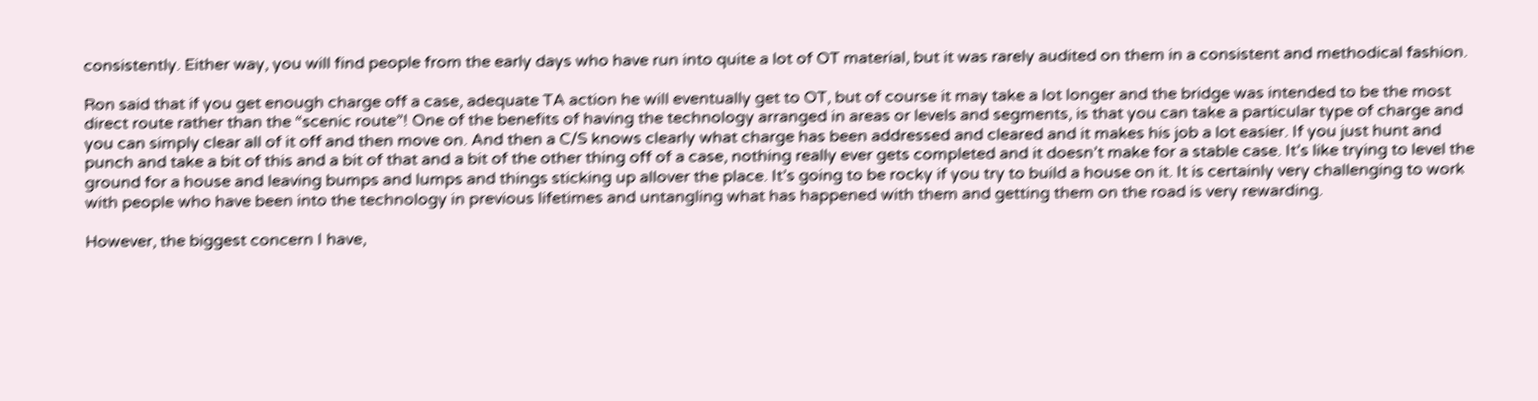consistently. Either way, you will find people from the early days who have run into quite a lot of OT material, but it was rarely audited on them in a consistent and methodical fashion.

Ron said that if you get enough charge off a case, adequate TA action he will eventually get to OT, but of course it may take a lot longer and the bridge was intended to be the most direct route rather than the “scenic route”! One of the benefits of having the technology arranged in areas or levels and segments, is that you can take a particular type of charge and you can simply clear all of it off and then move on. And then a C/S knows clearly what charge has been addressed and cleared and it makes his job a lot easier. If you just hunt and punch and take a bit of this and a bit of that and a bit of the other thing off of a case, nothing really ever gets completed and it doesn’t make for a stable case. It’s like trying to level the ground for a house and leaving bumps and lumps and things sticking up allover the place. It’s going to be rocky if you try to build a house on it. It is certainly very challenging to work with people who have been into the technology in previous lifetimes and untangling what has happened with them and getting them on the road is very rewarding.

However, the biggest concern I have,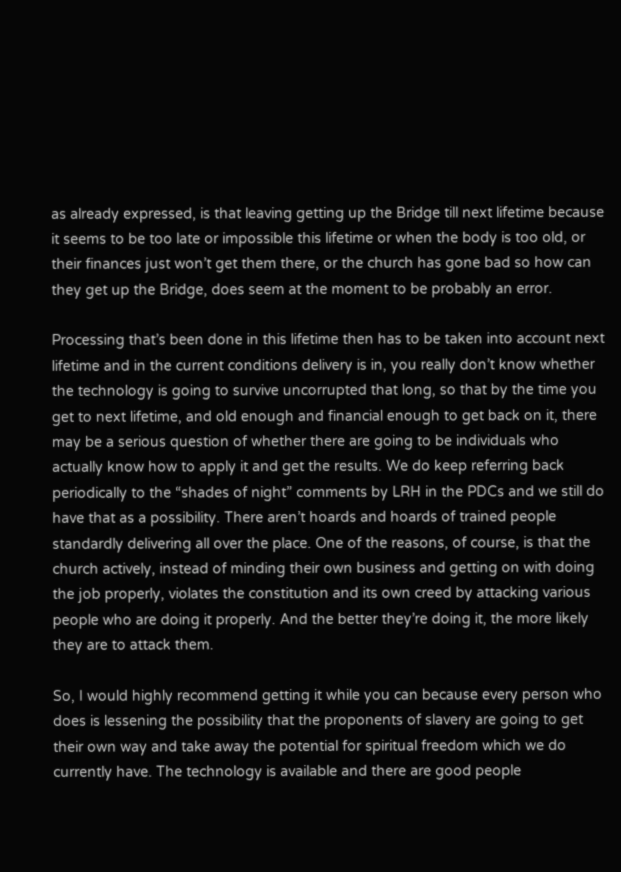as already expressed, is that leaving getting up the Bridge till next lifetime because it seems to be too late or impossible this lifetime or when the body is too old, or their finances just won’t get them there, or the church has gone bad so how can they get up the Bridge, does seem at the moment to be probably an error.

Processing that’s been done in this lifetime then has to be taken into account next lifetime and in the current conditions delivery is in, you really don’t know whether the technology is going to survive uncorrupted that long, so that by the time you get to next lifetime, and old enough and financial enough to get back on it, there may be a serious question of whether there are going to be individuals who actually know how to apply it and get the results. We do keep referring back periodically to the “shades of night” comments by LRH in the PDCs and we still do have that as a possibility. There aren’t hoards and hoards of trained people standardly delivering all over the place. One of the reasons, of course, is that the church actively, instead of minding their own business and getting on with doing the job properly, violates the constitution and its own creed by attacking various people who are doing it properly. And the better they’re doing it, the more likely they are to attack them.

So, I would highly recommend getting it while you can because every person who does is lessening the possibility that the proponents of slavery are going to get their own way and take away the potential for spiritual freedom which we do currently have. The technology is available and there are good people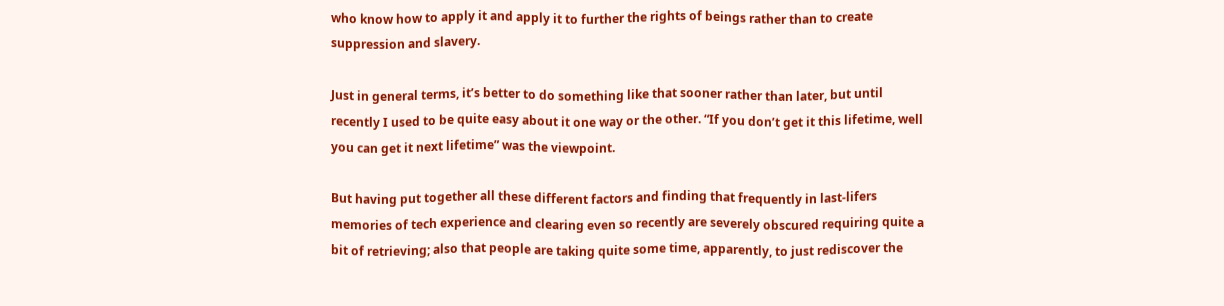who know how to apply it and apply it to further the rights of beings rather than to create suppression and slavery.

Just in general terms, it’s better to do something like that sooner rather than later, but until recently I used to be quite easy about it one way or the other. “If you don’t get it this lifetime, well you can get it next lifetime” was the viewpoint.

But having put together all these different factors and finding that frequently in last-lifers memories of tech experience and clearing even so recently are severely obscured requiring quite a bit of retrieving; also that people are taking quite some time, apparently, to just rediscover the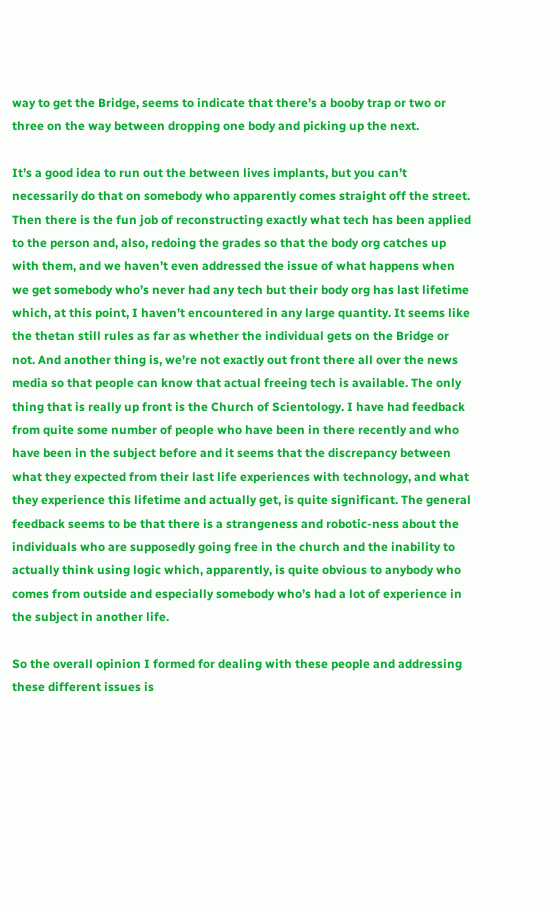way to get the Bridge, seems to indicate that there’s a booby trap or two or three on the way between dropping one body and picking up the next.

It’s a good idea to run out the between lives implants, but you can’t necessarily do that on somebody who apparently comes straight off the street. Then there is the fun job of reconstructing exactly what tech has been applied to the person and, also, redoing the grades so that the body org catches up with them, and we haven’t even addressed the issue of what happens when we get somebody who’s never had any tech but their body org has last lifetime which, at this point, I haven’t encountered in any large quantity. It seems like the thetan still rules as far as whether the individual gets on the Bridge or not. And another thing is, we’re not exactly out front there all over the news media so that people can know that actual freeing tech is available. The only thing that is really up front is the Church of Scientology. I have had feedback from quite some number of people who have been in there recently and who have been in the subject before and it seems that the discrepancy between what they expected from their last life experiences with technology, and what they experience this lifetime and actually get, is quite significant. The general feedback seems to be that there is a strangeness and robotic-ness about the individuals who are supposedly going free in the church and the inability to actually think using logic which, apparently, is quite obvious to anybody who comes from outside and especially somebody who’s had a lot of experience in the subject in another life.

So the overall opinion I formed for dealing with these people and addressing these different issues is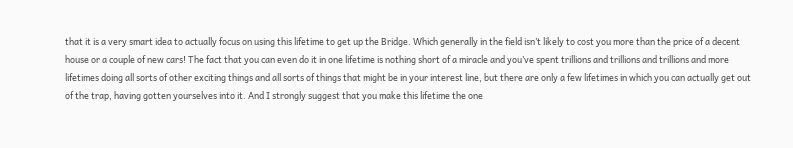that it is a very smart idea to actually focus on using this lifetime to get up the Bridge. Which generally in the field isn’t likely to cost you more than the price of a decent house or a couple of new cars! The fact that you can even do it in one lifetime is nothing short of a miracle and you’ve spent trillions and trillions and trillions and more lifetimes doing all sorts of other exciting things and all sorts of things that might be in your interest line, but there are only a few lifetimes in which you can actually get out of the trap, having gotten yourselves into it. And I strongly suggest that you make this lifetime the one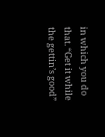in which you do that. “Get it while the gettin’s good”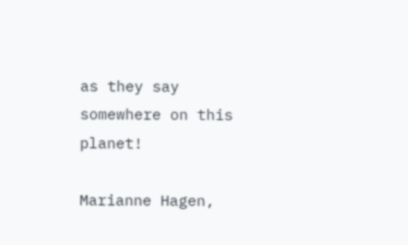as they say somewhere on this planet!

Marianne Hagen,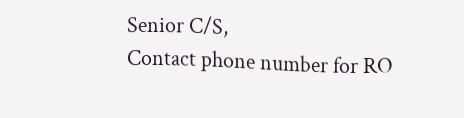Senior C/S,
Contact phone number for RO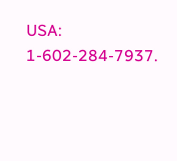USA: 1-602-284-7937.